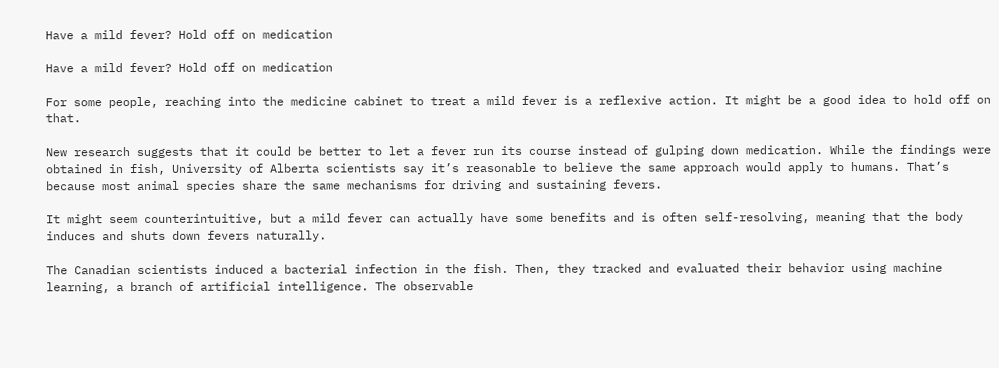Have a mild fever? Hold off on medication

Have a mild fever? Hold off on medication

For some people, reaching into the medicine cabinet to treat a mild fever is a reflexive action. It might be a good idea to hold off on that.

New research suggests that it could be better to let a fever run its course instead of gulping down medication. While the findings were obtained in fish, University of Alberta scientists say it’s reasonable to believe the same approach would apply to humans. That’s because most animal species share the same mechanisms for driving and sustaining fevers.

It might seem counterintuitive, but a mild fever can actually have some benefits and is often self-resolving, meaning that the body induces and shuts down fevers naturally.

The Canadian scientists induced a bacterial infection in the fish. Then, they tracked and evaluated their behavior using machine learning, a branch of artificial intelligence. The observable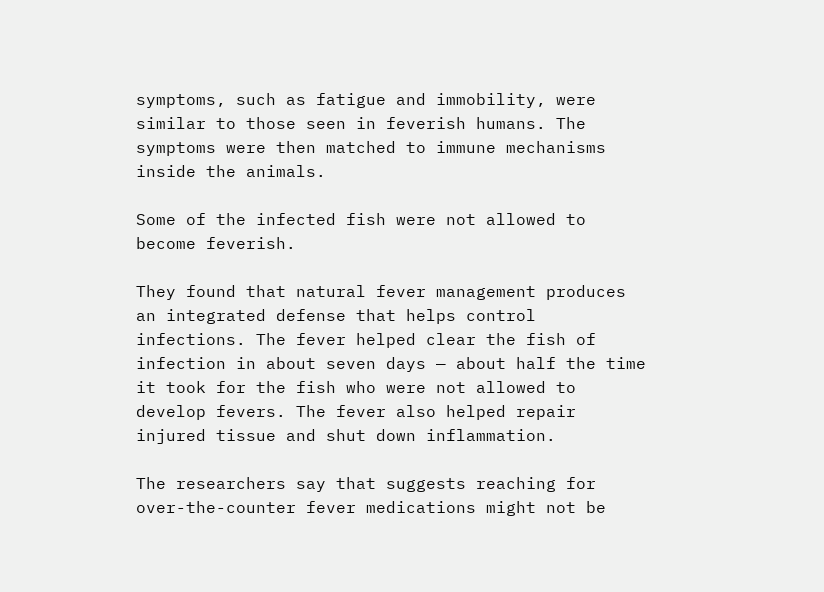symptoms, such as fatigue and immobility, were similar to those seen in feverish humans. The symptoms were then matched to immune mechanisms inside the animals.

Some of the infected fish were not allowed to become feverish.

They found that natural fever management produces an integrated defense that helps control infections. The fever helped clear the fish of infection in about seven days — about half the time it took for the fish who were not allowed to develop fevers. The fever also helped repair injured tissue and shut down inflammation.

The researchers say that suggests reaching for over-the-counter fever medications might not be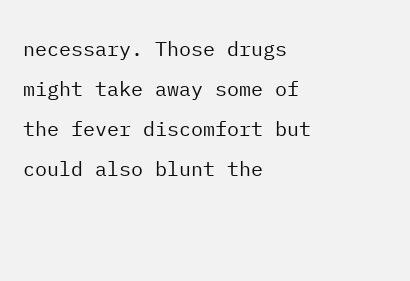necessary. Those drugs might take away some of the fever discomfort but could also blunt the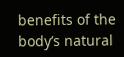benefits of the body’s natural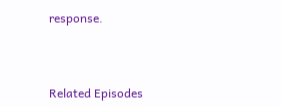response.



Related Episodes